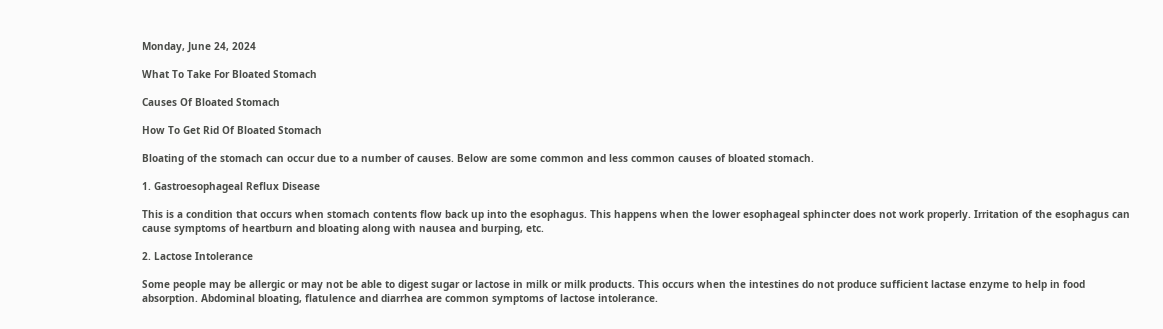Monday, June 24, 2024

What To Take For Bloated Stomach

Causes Of Bloated Stomach

How To Get Rid Of Bloated Stomach

Bloating of the stomach can occur due to a number of causes. Below are some common and less common causes of bloated stomach.

1. Gastroesophageal Reflux Disease

This is a condition that occurs when stomach contents flow back up into the esophagus. This happens when the lower esophageal sphincter does not work properly. Irritation of the esophagus can cause symptoms of heartburn and bloating along with nausea and burping, etc.

2. Lactose Intolerance

Some people may be allergic or may not be able to digest sugar or lactose in milk or milk products. This occurs when the intestines do not produce sufficient lactase enzyme to help in food absorption. Abdominal bloating, flatulence and diarrhea are common symptoms of lactose intolerance.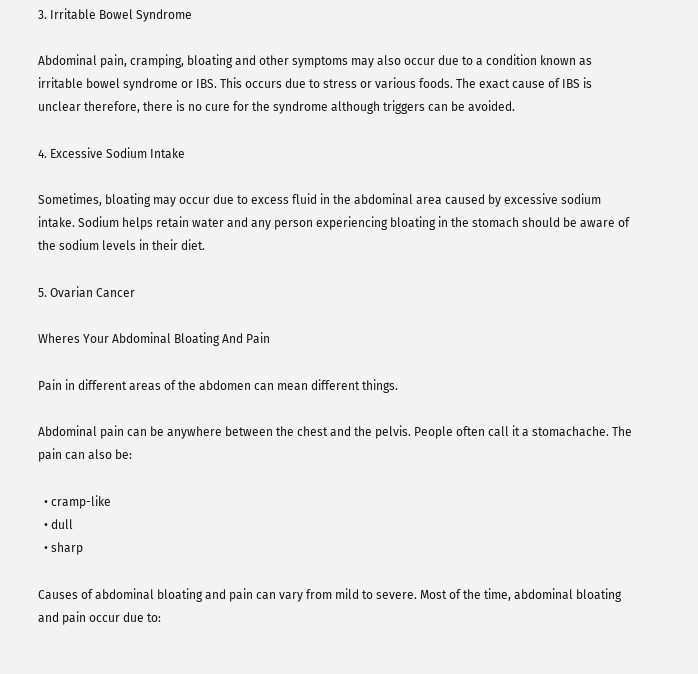3. Irritable Bowel Syndrome

Abdominal pain, cramping, bloating and other symptoms may also occur due to a condition known as irritable bowel syndrome or IBS. This occurs due to stress or various foods. The exact cause of IBS is unclear therefore, there is no cure for the syndrome although triggers can be avoided.

4. Excessive Sodium Intake

Sometimes, bloating may occur due to excess fluid in the abdominal area caused by excessive sodium intake. Sodium helps retain water and any person experiencing bloating in the stomach should be aware of the sodium levels in their diet.

5. Ovarian Cancer

Wheres Your Abdominal Bloating And Pain

Pain in different areas of the abdomen can mean different things.

Abdominal pain can be anywhere between the chest and the pelvis. People often call it a stomachache. The pain can also be:

  • cramp-like
  • dull
  • sharp

Causes of abdominal bloating and pain can vary from mild to severe. Most of the time, abdominal bloating and pain occur due to: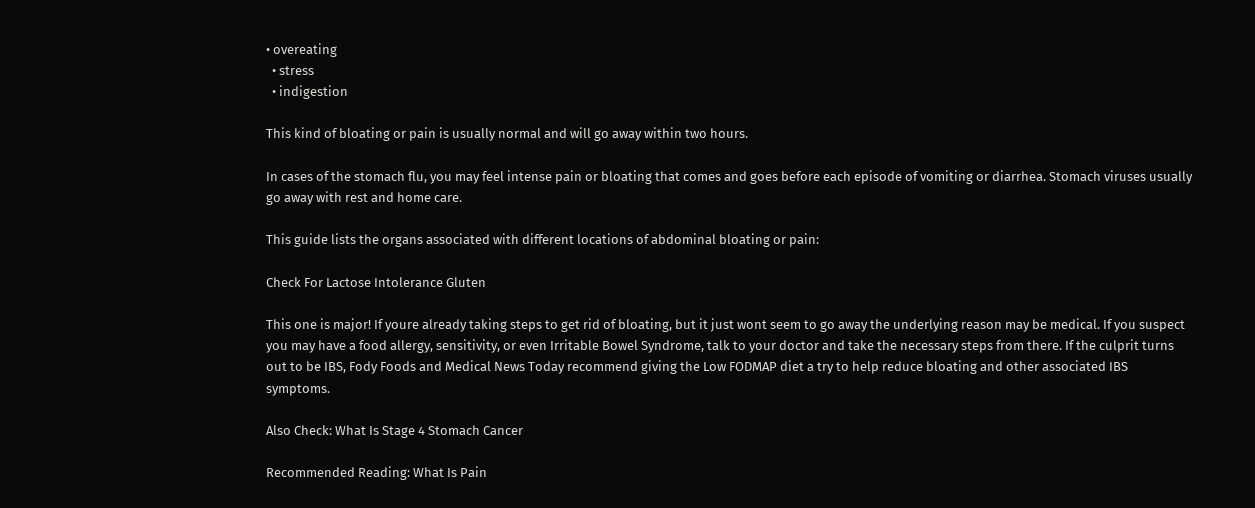• overeating
  • stress
  • indigestion

This kind of bloating or pain is usually normal and will go away within two hours.

In cases of the stomach flu, you may feel intense pain or bloating that comes and goes before each episode of vomiting or diarrhea. Stomach viruses usually go away with rest and home care.

This guide lists the organs associated with different locations of abdominal bloating or pain:

Check For Lactose Intolerance Gluten

This one is major! If youre already taking steps to get rid of bloating, but it just wont seem to go away the underlying reason may be medical. If you suspect you may have a food allergy, sensitivity, or even Irritable Bowel Syndrome, talk to your doctor and take the necessary steps from there. If the culprit turns out to be IBS, Fody Foods and Medical News Today recommend giving the Low FODMAP diet a try to help reduce bloating and other associated IBS symptoms.

Also Check: What Is Stage 4 Stomach Cancer

Recommended Reading: What Is Pain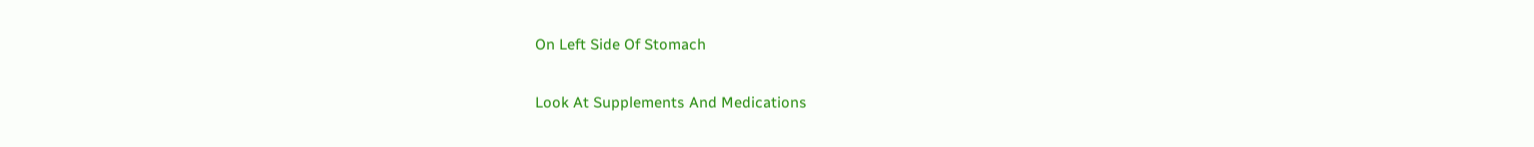On Left Side Of Stomach

Look At Supplements And Medications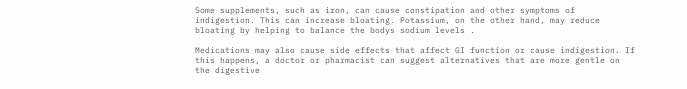Some supplements, such as iron, can cause constipation and other symptoms of indigestion. This can increase bloating. Potassium, on the other hand, may reduce bloating by helping to balance the bodys sodium levels .

Medications may also cause side effects that affect GI function or cause indigestion. If this happens, a doctor or pharmacist can suggest alternatives that are more gentle on the digestive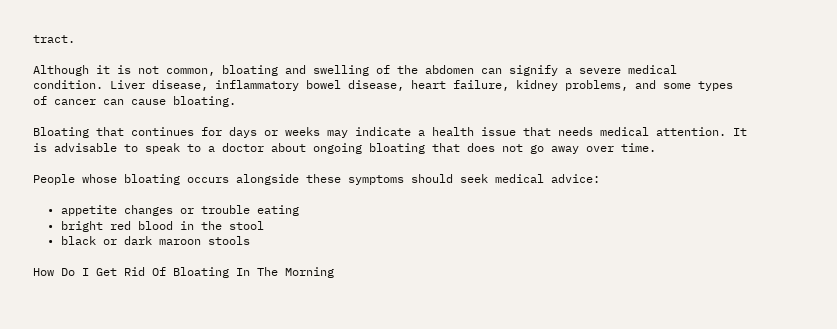tract.

Although it is not common, bloating and swelling of the abdomen can signify a severe medical condition. Liver disease, inflammatory bowel disease, heart failure, kidney problems, and some types of cancer can cause bloating.

Bloating that continues for days or weeks may indicate a health issue that needs medical attention. It is advisable to speak to a doctor about ongoing bloating that does not go away over time.

People whose bloating occurs alongside these symptoms should seek medical advice:

  • appetite changes or trouble eating
  • bright red blood in the stool
  • black or dark maroon stools

How Do I Get Rid Of Bloating In The Morning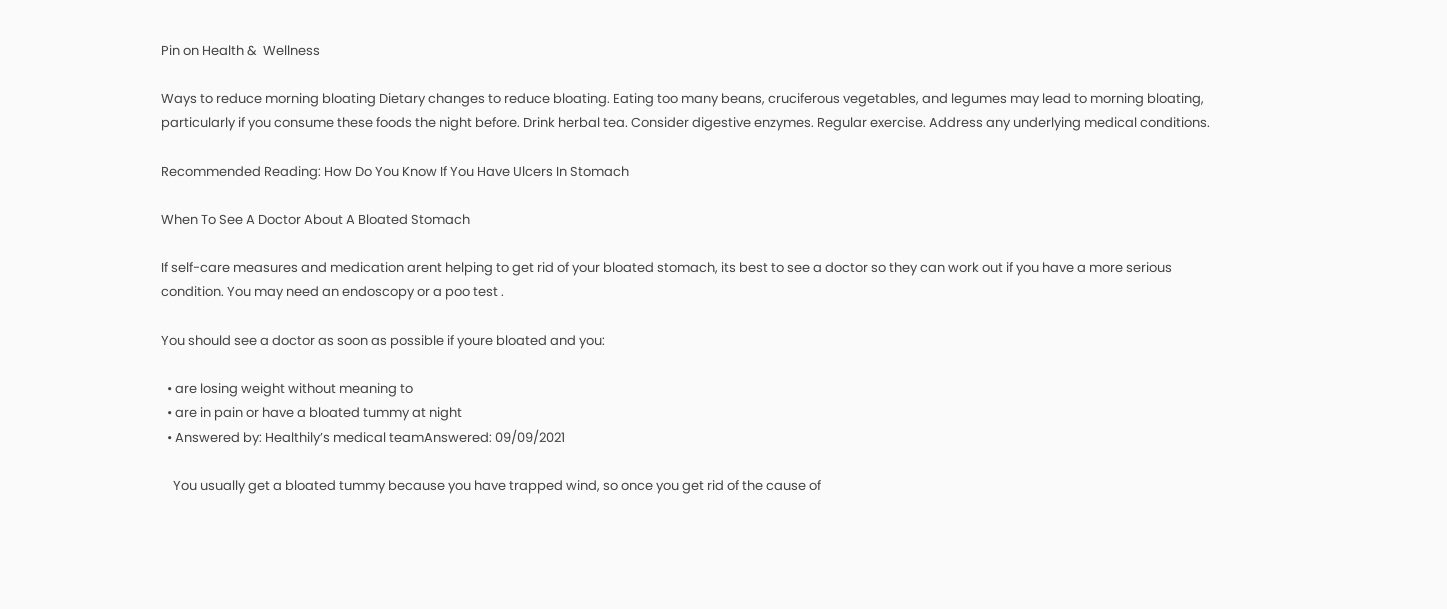Pin on Health &  Wellness

Ways to reduce morning bloating Dietary changes to reduce bloating. Eating too many beans, cruciferous vegetables, and legumes may lead to morning bloating, particularly if you consume these foods the night before. Drink herbal tea. Consider digestive enzymes. Regular exercise. Address any underlying medical conditions.

Recommended Reading: How Do You Know If You Have Ulcers In Stomach

When To See A Doctor About A Bloated Stomach

If self-care measures and medication arent helping to get rid of your bloated stomach, its best to see a doctor so they can work out if you have a more serious condition. You may need an endoscopy or a poo test .

You should see a doctor as soon as possible if youre bloated and you:

  • are losing weight without meaning to
  • are in pain or have a bloated tummy at night
  • Answered by: Healthily’s medical teamAnswered: 09/09/2021

    You usually get a bloated tummy because you have trapped wind, so once you get rid of the cause of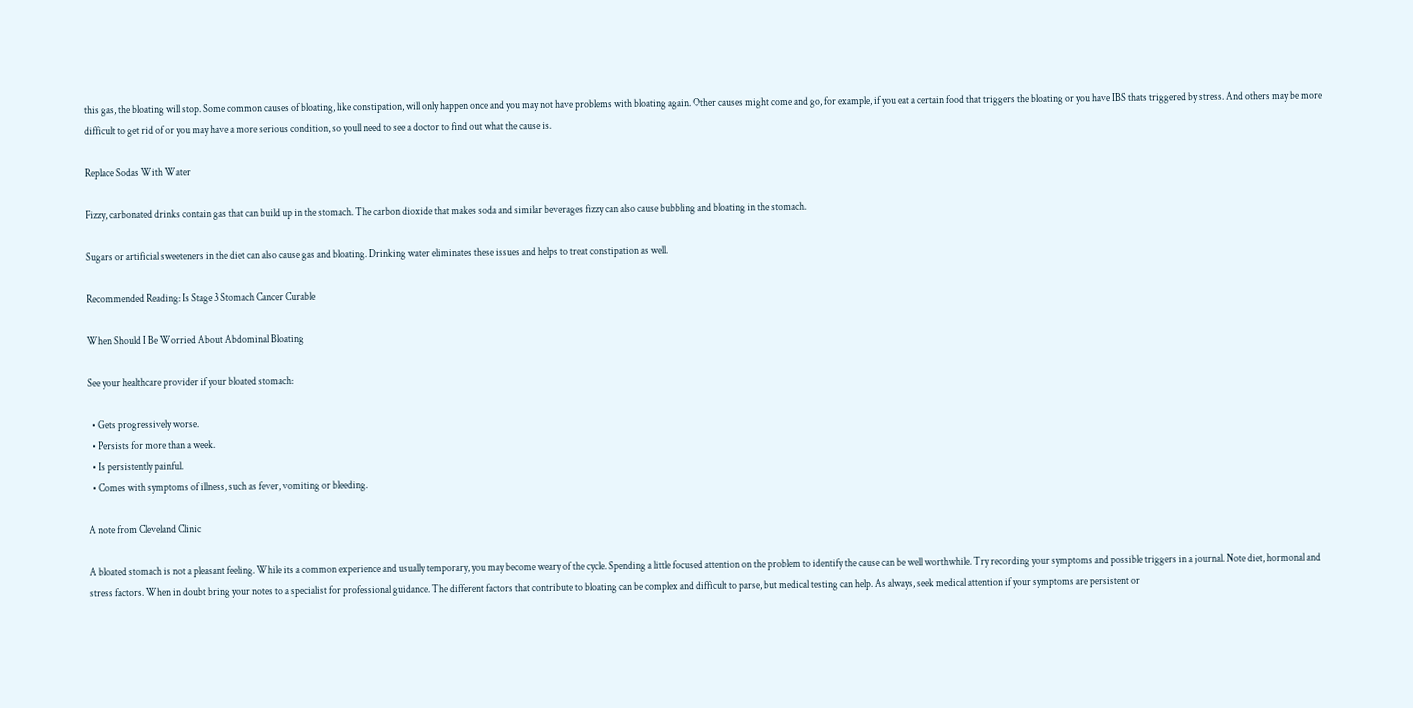this gas, the bloating will stop. Some common causes of bloating, like constipation, will only happen once and you may not have problems with bloating again. Other causes might come and go, for example, if you eat a certain food that triggers the bloating or you have IBS thats triggered by stress. And others may be more difficult to get rid of or you may have a more serious condition, so youll need to see a doctor to find out what the cause is.

Replace Sodas With Water

Fizzy, carbonated drinks contain gas that can build up in the stomach. The carbon dioxide that makes soda and similar beverages fizzy can also cause bubbling and bloating in the stomach.

Sugars or artificial sweeteners in the diet can also cause gas and bloating. Drinking water eliminates these issues and helps to treat constipation as well.

Recommended Reading: Is Stage 3 Stomach Cancer Curable

When Should I Be Worried About Abdominal Bloating

See your healthcare provider if your bloated stomach:

  • Gets progressively worse.
  • Persists for more than a week.
  • Is persistently painful.
  • Comes with symptoms of illness, such as fever, vomiting or bleeding.

A note from Cleveland Clinic

A bloated stomach is not a pleasant feeling. While its a common experience and usually temporary, you may become weary of the cycle. Spending a little focused attention on the problem to identify the cause can be well worthwhile. Try recording your symptoms and possible triggers in a journal. Note diet, hormonal and stress factors. When in doubt bring your notes to a specialist for professional guidance. The different factors that contribute to bloating can be complex and difficult to parse, but medical testing can help. As always, seek medical attention if your symptoms are persistent or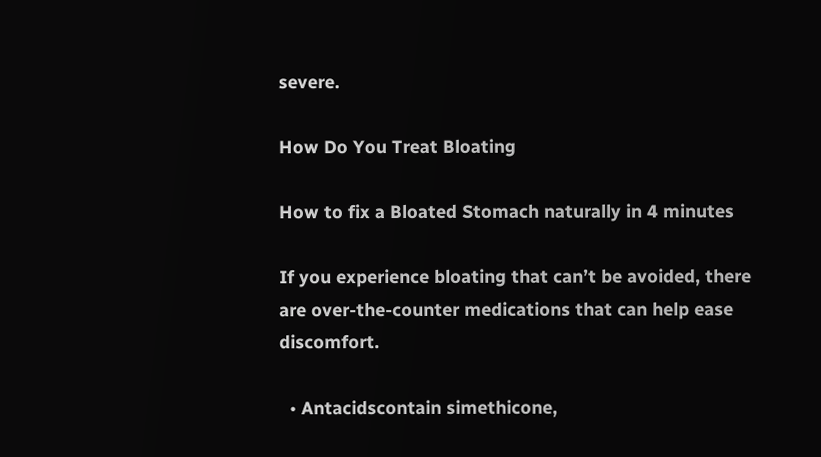severe.

How Do You Treat Bloating

How to fix a Bloated Stomach naturally in 4 minutes

If you experience bloating that can’t be avoided, there are over-the-counter medications that can help ease discomfort.

  • Antacidscontain simethicone,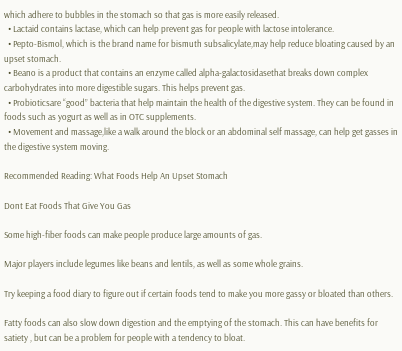which adhere to bubbles in the stomach so that gas is more easily released.
  • Lactaid contains lactase, which can help prevent gas for people with lactose intolerance.
  • Pepto-Bismol, which is the brand name for bismuth subsalicylate,may help reduce bloating caused by an upset stomach.
  • Beano is a product that contains an enzyme called alpha-galactosidasethat breaks down complex carbohydrates into more digestible sugars. This helps prevent gas.
  • Probioticsare “good” bacteria that help maintain the health of the digestive system. They can be found in foods such as yogurt as well as in OTC supplements.
  • Movement and massage,like a walk around the block or an abdominal self massage, can help get gasses in the digestive system moving.

Recommended Reading: What Foods Help An Upset Stomach

Dont Eat Foods That Give You Gas

Some high-fiber foods can make people produce large amounts of gas.

Major players include legumes like beans and lentils, as well as some whole grains.

Try keeping a food diary to figure out if certain foods tend to make you more gassy or bloated than others.

Fatty foods can also slow down digestion and the emptying of the stomach. This can have benefits for satiety , but can be a problem for people with a tendency to bloat.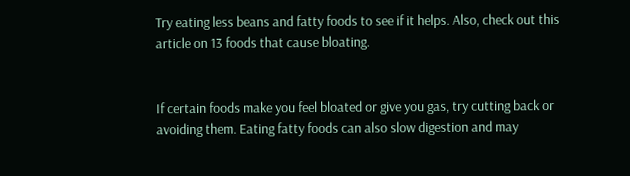Try eating less beans and fatty foods to see if it helps. Also, check out this article on 13 foods that cause bloating.


If certain foods make you feel bloated or give you gas, try cutting back or avoiding them. Eating fatty foods can also slow digestion and may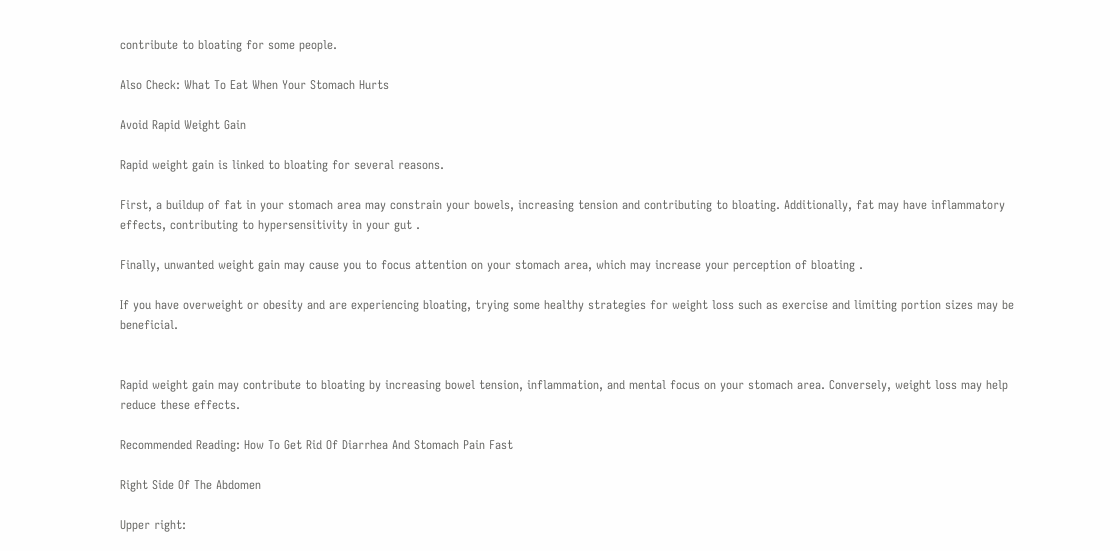contribute to bloating for some people.

Also Check: What To Eat When Your Stomach Hurts

Avoid Rapid Weight Gain

Rapid weight gain is linked to bloating for several reasons.

First, a buildup of fat in your stomach area may constrain your bowels, increasing tension and contributing to bloating. Additionally, fat may have inflammatory effects, contributing to hypersensitivity in your gut .

Finally, unwanted weight gain may cause you to focus attention on your stomach area, which may increase your perception of bloating .

If you have overweight or obesity and are experiencing bloating, trying some healthy strategies for weight loss such as exercise and limiting portion sizes may be beneficial.


Rapid weight gain may contribute to bloating by increasing bowel tension, inflammation, and mental focus on your stomach area. Conversely, weight loss may help reduce these effects.

Recommended Reading: How To Get Rid Of Diarrhea And Stomach Pain Fast

Right Side Of The Abdomen

Upper right: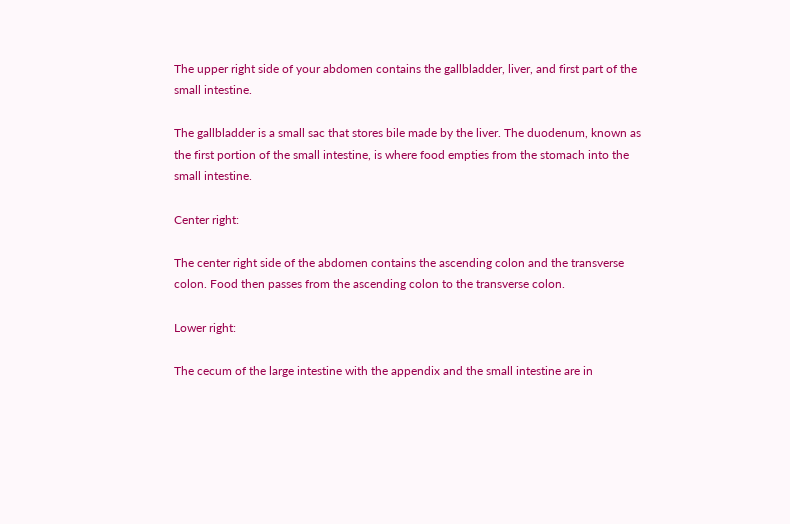The upper right side of your abdomen contains the gallbladder, liver, and first part of the small intestine.

The gallbladder is a small sac that stores bile made by the liver. The duodenum, known as the first portion of the small intestine, is where food empties from the stomach into the small intestine.

Center right:

The center right side of the abdomen contains the ascending colon and the transverse colon. Food then passes from the ascending colon to the transverse colon.

Lower right:

The cecum of the large intestine with the appendix and the small intestine are in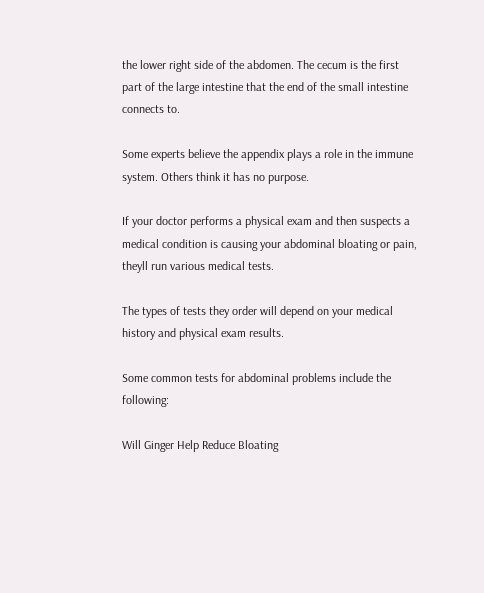the lower right side of the abdomen. The cecum is the first part of the large intestine that the end of the small intestine connects to.

Some experts believe the appendix plays a role in the immune system. Others think it has no purpose.

If your doctor performs a physical exam and then suspects a medical condition is causing your abdominal bloating or pain, theyll run various medical tests.

The types of tests they order will depend on your medical history and physical exam results.

Some common tests for abdominal problems include the following:

Will Ginger Help Reduce Bloating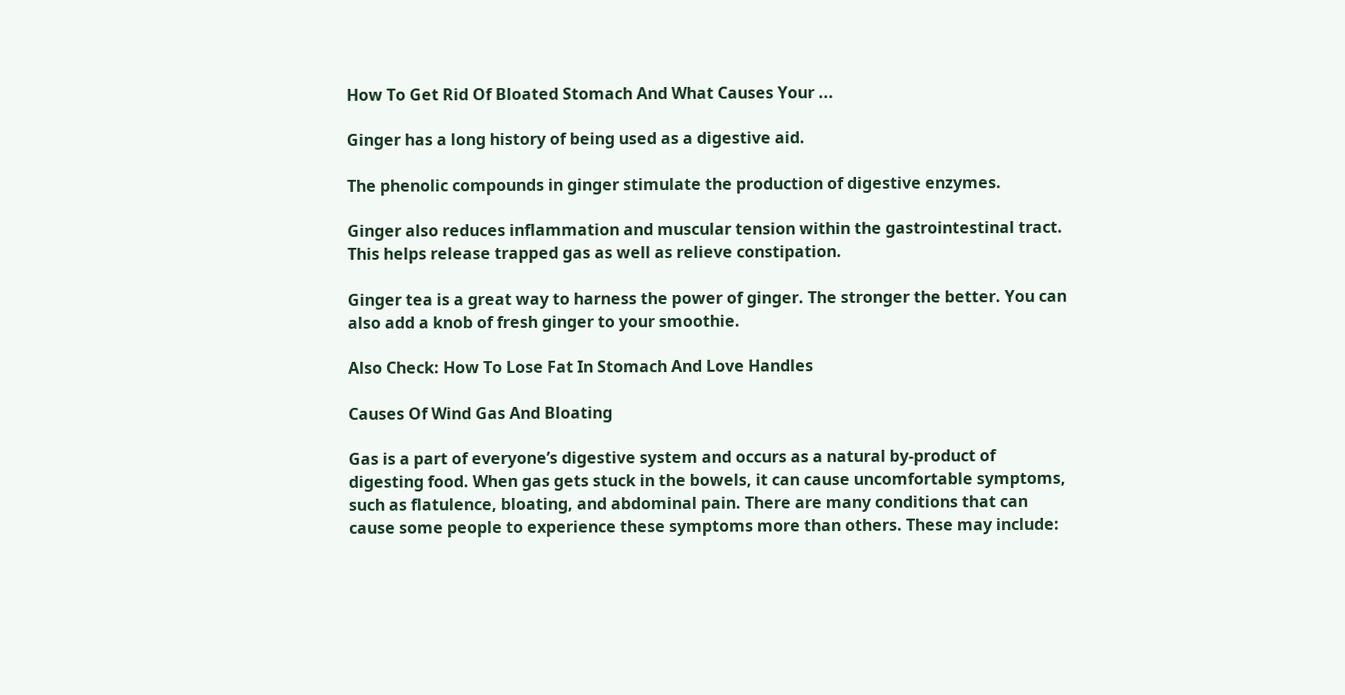How To Get Rid Of Bloated Stomach And What Causes Your ...

Ginger has a long history of being used as a digestive aid.

The phenolic compounds in ginger stimulate the production of digestive enzymes.

Ginger also reduces inflammation and muscular tension within the gastrointestinal tract. This helps release trapped gas as well as relieve constipation.

Ginger tea is a great way to harness the power of ginger. The stronger the better. You can also add a knob of fresh ginger to your smoothie.

Also Check: How To Lose Fat In Stomach And Love Handles

Causes Of Wind Gas And Bloating

Gas is a part of everyone’s digestive system and occurs as a natural by-product of digesting food. When gas gets stuck in the bowels, it can cause uncomfortable symptoms, such as flatulence, bloating, and abdominal pain. There are many conditions that can cause some people to experience these symptoms more than others. These may include: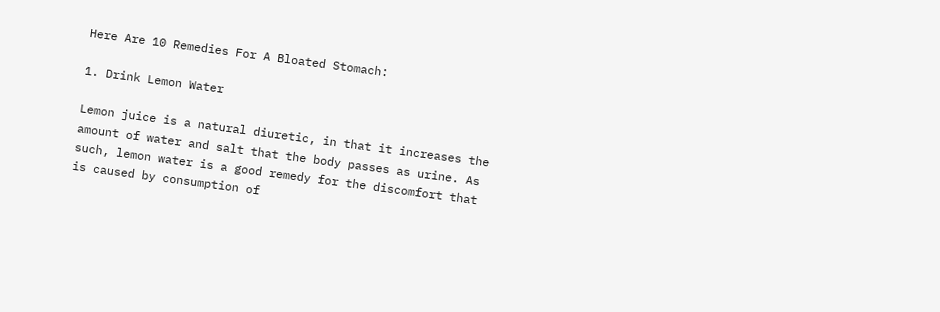Here Are 10 Remedies For A Bloated Stomach:

1. Drink Lemon Water

Lemon juice is a natural diuretic, in that it increases the amount of water and salt that the body passes as urine. As such, lemon water is a good remedy for the discomfort that is caused by consumption of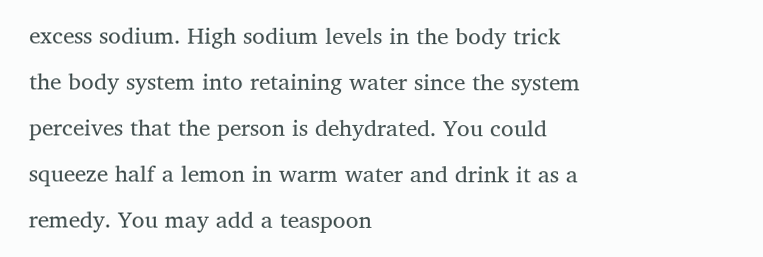excess sodium. High sodium levels in the body trick the body system into retaining water since the system perceives that the person is dehydrated. You could squeeze half a lemon in warm water and drink it as a remedy. You may add a teaspoon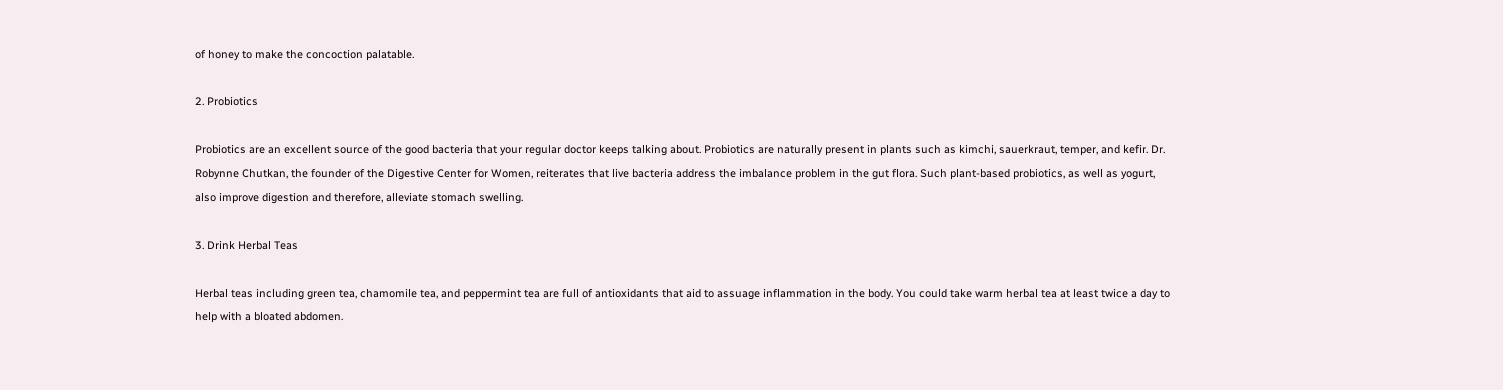of honey to make the concoction palatable.

2. Probiotics

Probiotics are an excellent source of the good bacteria that your regular doctor keeps talking about. Probiotics are naturally present in plants such as kimchi, sauerkraut, temper, and kefir. Dr. Robynne Chutkan, the founder of the Digestive Center for Women, reiterates that live bacteria address the imbalance problem in the gut flora. Such plant-based probiotics, as well as yogurt, also improve digestion and therefore, alleviate stomach swelling.

3. Drink Herbal Teas

Herbal teas including green tea, chamomile tea, and peppermint tea are full of antioxidants that aid to assuage inflammation in the body. You could take warm herbal tea at least twice a day to help with a bloated abdomen.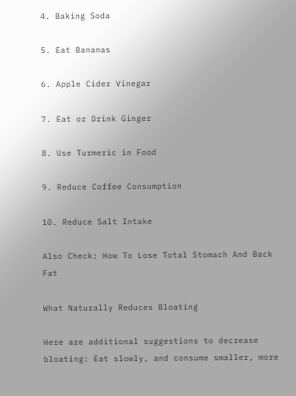4. Baking Soda

5. Eat Bananas

6. Apple Cider Vinegar

7. Eat or Drink Ginger

8. Use Turmeric in Food

9. Reduce Coffee Consumption

10. Reduce Salt Intake

Also Check: How To Lose Total Stomach And Back Fat

What Naturally Reduces Bloating

Here are additional suggestions to decrease bloating: Eat slowly, and consume smaller, more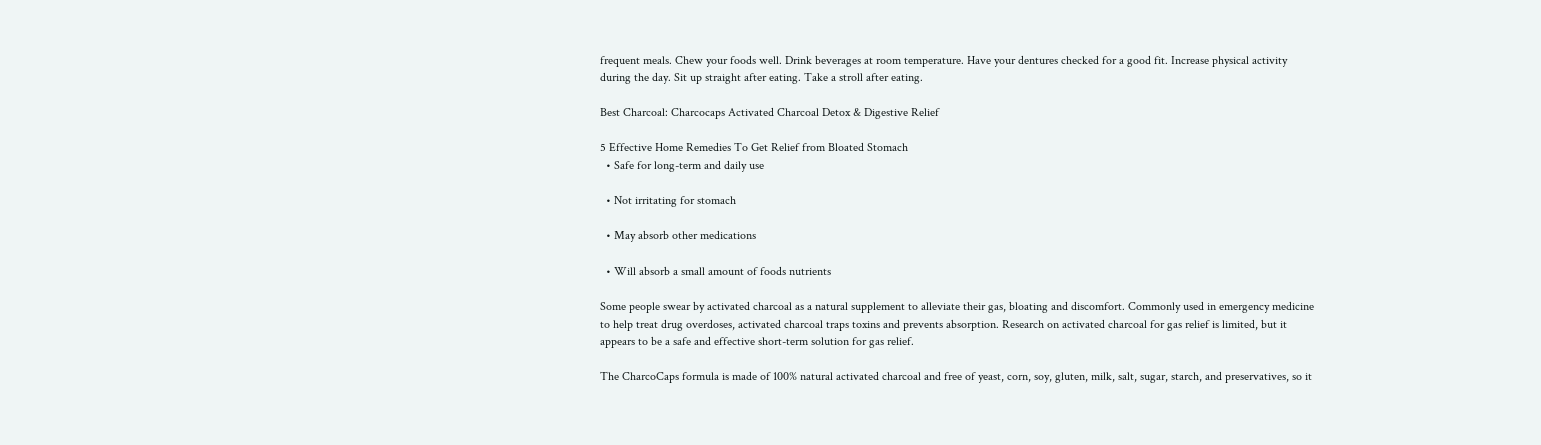frequent meals. Chew your foods well. Drink beverages at room temperature. Have your dentures checked for a good fit. Increase physical activity during the day. Sit up straight after eating. Take a stroll after eating.

Best Charcoal: Charcocaps Activated Charcoal Detox & Digestive Relief

5 Effective Home Remedies To Get Relief from Bloated Stomach
  • Safe for long-term and daily use

  • Not irritating for stomach

  • May absorb other medications

  • Will absorb a small amount of foods nutrients

Some people swear by activated charcoal as a natural supplement to alleviate their gas, bloating and discomfort. Commonly used in emergency medicine to help treat drug overdoses, activated charcoal traps toxins and prevents absorption. Research on activated charcoal for gas relief is limited, but it appears to be a safe and effective short-term solution for gas relief.

The CharcoCaps formula is made of 100% natural activated charcoal and free of yeast, corn, soy, gluten, milk, salt, sugar, starch, and preservatives, so it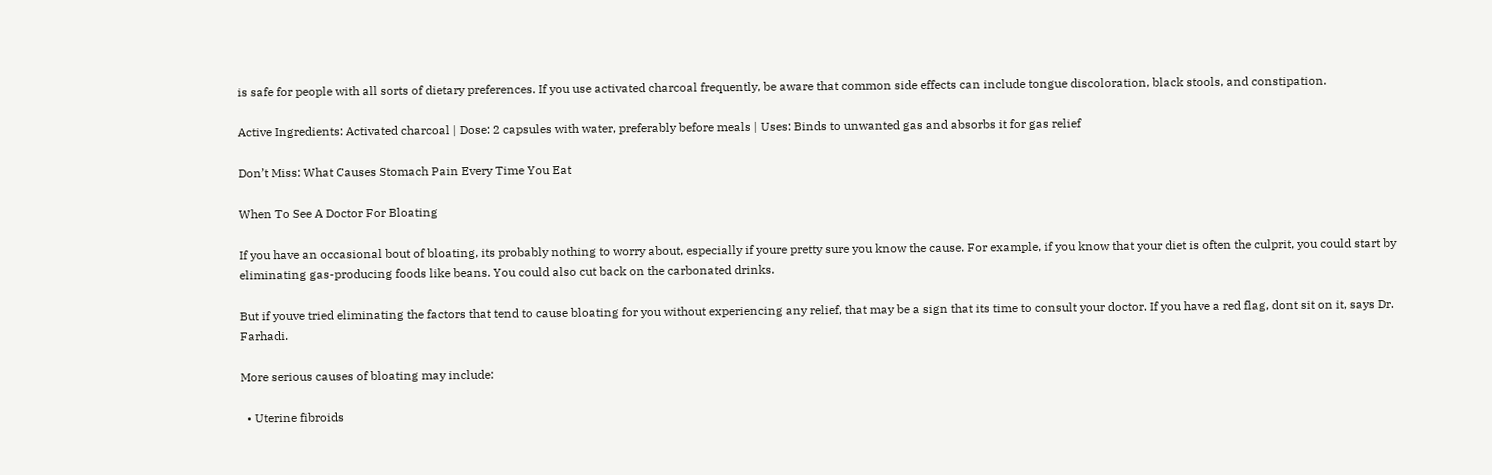is safe for people with all sorts of dietary preferences. If you use activated charcoal frequently, be aware that common side effects can include tongue discoloration, black stools, and constipation.

Active Ingredients: Activated charcoal | Dose: 2 capsules with water, preferably before meals | Uses: Binds to unwanted gas and absorbs it for gas relief

Don’t Miss: What Causes Stomach Pain Every Time You Eat

When To See A Doctor For Bloating

If you have an occasional bout of bloating, its probably nothing to worry about, especially if youre pretty sure you know the cause. For example, if you know that your diet is often the culprit, you could start by eliminating gas-producing foods like beans. You could also cut back on the carbonated drinks.

But if youve tried eliminating the factors that tend to cause bloating for you without experiencing any relief, that may be a sign that its time to consult your doctor. If you have a red flag, dont sit on it, says Dr. Farhadi.

More serious causes of bloating may include:

  • Uterine fibroids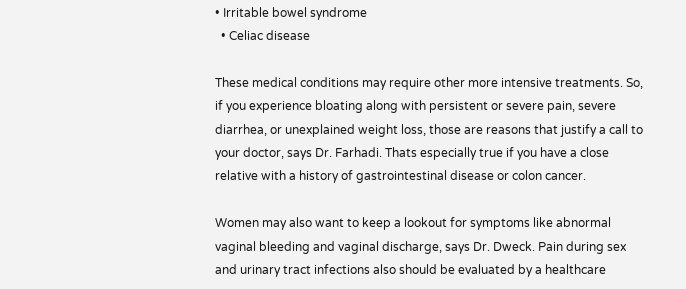• Irritable bowel syndrome
  • Celiac disease

These medical conditions may require other more intensive treatments. So, if you experience bloating along with persistent or severe pain, severe diarrhea, or unexplained weight loss, those are reasons that justify a call to your doctor, says Dr. Farhadi. Thats especially true if you have a close relative with a history of gastrointestinal disease or colon cancer.

Women may also want to keep a lookout for symptoms like abnormal vaginal bleeding and vaginal discharge, says Dr. Dweck. Pain during sex and urinary tract infections also should be evaluated by a healthcare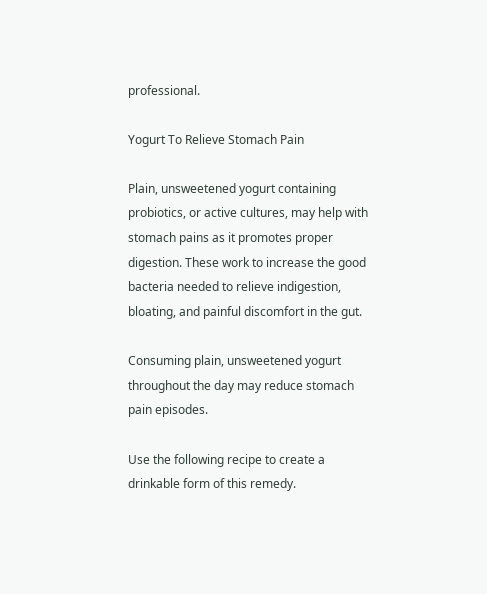professional.

Yogurt To Relieve Stomach Pain

Plain, unsweetened yogurt containing probiotics, or active cultures, may help with stomach pains as it promotes proper digestion. These work to increase the good bacteria needed to relieve indigestion, bloating, and painful discomfort in the gut.

Consuming plain, unsweetened yogurt throughout the day may reduce stomach pain episodes.

Use the following recipe to create a drinkable form of this remedy.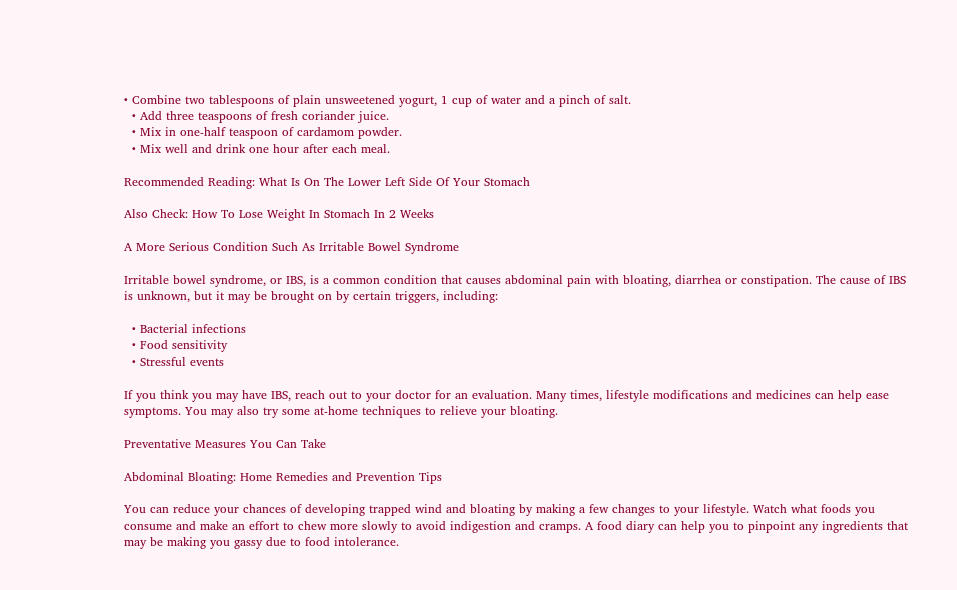• Combine two tablespoons of plain unsweetened yogurt, 1 cup of water and a pinch of salt.
  • Add three teaspoons of fresh coriander juice.
  • Mix in one-half teaspoon of cardamom powder.
  • Mix well and drink one hour after each meal.

Recommended Reading: What Is On The Lower Left Side Of Your Stomach

Also Check: How To Lose Weight In Stomach In 2 Weeks

A More Serious Condition Such As Irritable Bowel Syndrome

Irritable bowel syndrome, or IBS, is a common condition that causes abdominal pain with bloating, diarrhea or constipation. The cause of IBS is unknown, but it may be brought on by certain triggers, including:

  • Bacterial infections
  • Food sensitivity
  • Stressful events

If you think you may have IBS, reach out to your doctor for an evaluation. Many times, lifestyle modifications and medicines can help ease symptoms. You may also try some at-home techniques to relieve your bloating.

Preventative Measures You Can Take

Abdominal Bloating: Home Remedies and Prevention Tips

You can reduce your chances of developing trapped wind and bloating by making a few changes to your lifestyle. Watch what foods you consume and make an effort to chew more slowly to avoid indigestion and cramps. A food diary can help you to pinpoint any ingredients that may be making you gassy due to food intolerance.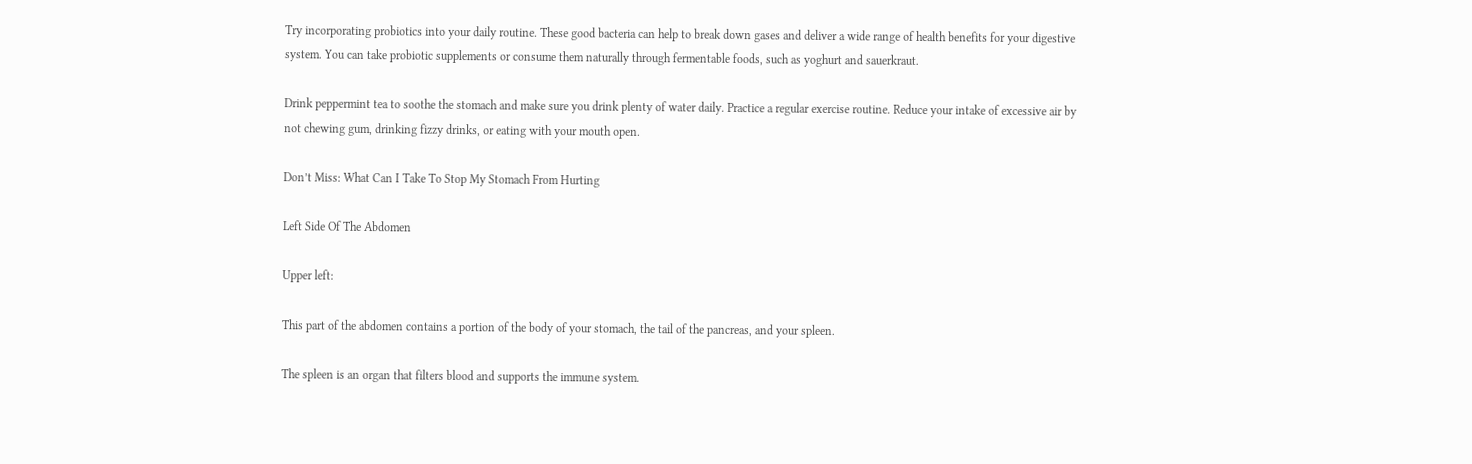Try incorporating probiotics into your daily routine. These good bacteria can help to break down gases and deliver a wide range of health benefits for your digestive system. You can take probiotic supplements or consume them naturally through fermentable foods, such as yoghurt and sauerkraut.

Drink peppermint tea to soothe the stomach and make sure you drink plenty of water daily. Practice a regular exercise routine. Reduce your intake of excessive air by not chewing gum, drinking fizzy drinks, or eating with your mouth open.

Don’t Miss: What Can I Take To Stop My Stomach From Hurting

Left Side Of The Abdomen

Upper left:

This part of the abdomen contains a portion of the body of your stomach, the tail of the pancreas, and your spleen.

The spleen is an organ that filters blood and supports the immune system.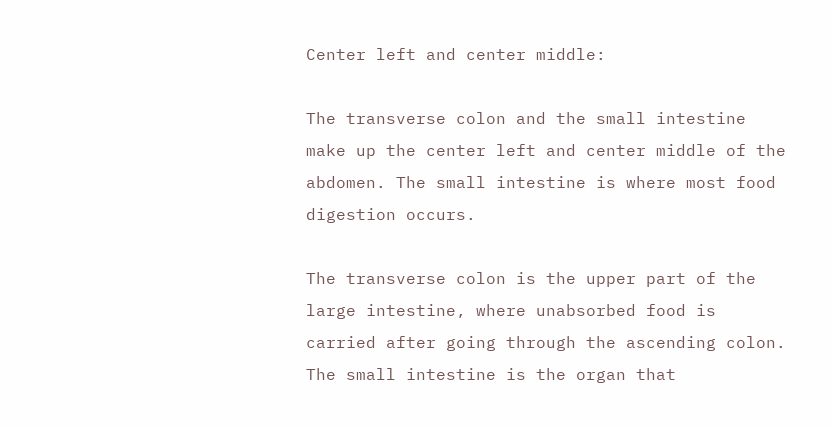Center left and center middle:

The transverse colon and the small intestine make up the center left and center middle of the abdomen. The small intestine is where most food digestion occurs.

The transverse colon is the upper part of the large intestine, where unabsorbed food is carried after going through the ascending colon. The small intestine is the organ that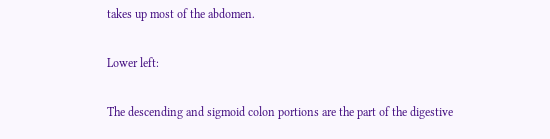takes up most of the abdomen.

Lower left:

The descending and sigmoid colon portions are the part of the digestive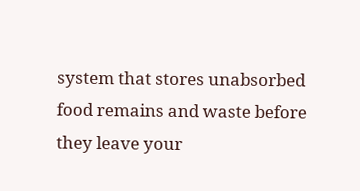system that stores unabsorbed food remains and waste before they leave your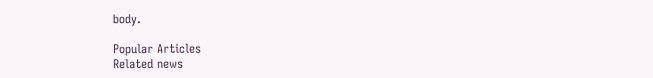body.

Popular Articles
Related news